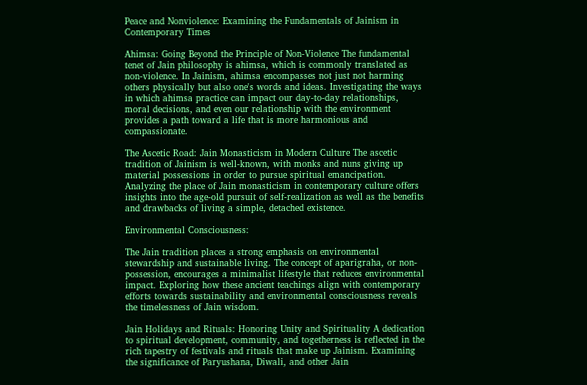Peace and Nonviolence: Examining the Fundamentals of Jainism in Contemporary Times

Ahimsa: Going Beyond the Principle of Non-Violence The fundamental tenet of Jain philosophy is ahimsa, which is commonly translated as non-violence. In Jainism, ahimsa encompasses not just not harming others physically but also one's words and ideas. Investigating the ways in which ahimsa practice can impact our day-to-day relationships, moral decisions, and even our relationship with the environment provides a path toward a life that is more harmonious and compassionate.

The Ascetic Road: Jain Monasticism in Modern Culture The ascetic tradition of Jainism is well-known, with monks and nuns giving up material possessions in order to pursue spiritual emancipation. Analyzing the place of Jain monasticism in contemporary culture offers insights into the age-old pursuit of self-realization as well as the benefits and drawbacks of living a simple, detached existence.

Environmental Consciousness:

The Jain tradition places a strong emphasis on environmental stewardship and sustainable living. The concept of aparigraha, or non-possession, encourages a minimalist lifestyle that reduces environmental impact. Exploring how these ancient teachings align with contemporary efforts towards sustainability and environmental consciousness reveals the timelessness of Jain wisdom.

Jain Holidays and Rituals: Honoring Unity and Spirituality A dedication to spiritual development, community, and togetherness is reflected in the rich tapestry of festivals and rituals that make up Jainism. Examining the significance of Paryushana, Diwali, and other Jain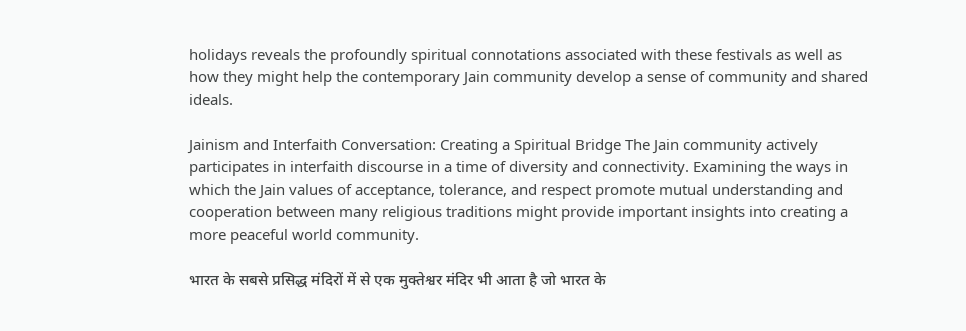holidays reveals the profoundly spiritual connotations associated with these festivals as well as how they might help the contemporary Jain community develop a sense of community and shared ideals.

Jainism and Interfaith Conversation: Creating a Spiritual Bridge The Jain community actively participates in interfaith discourse in a time of diversity and connectivity. Examining the ways in which the Jain values of acceptance, tolerance, and respect promote mutual understanding and cooperation between many religious traditions might provide important insights into creating a more peaceful world community.

भारत के सबसे प्रसिद्ध मंदिरों में से एक मुक्तेश्वर मंदिर भी आता है जो भारत के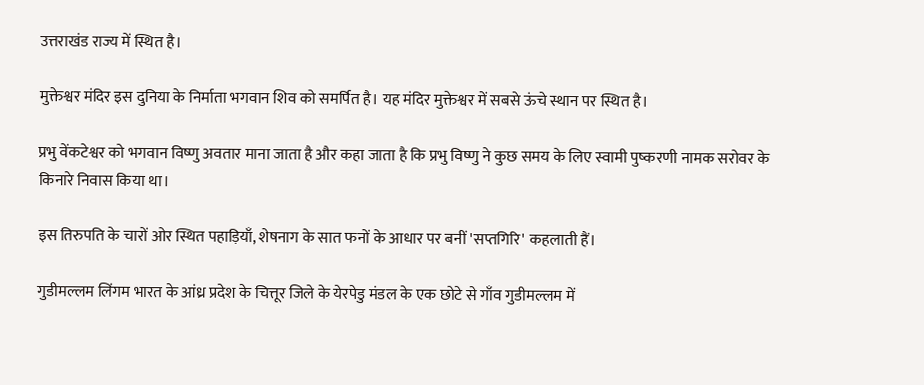उत्तराखंड राज्य में स्थित है।

मुक्तेश्वर मंदिर इस दुनिया के निर्माता भगवान शिव को समर्पित है। यह मंदिर मुक्तेश्वर में सबसे ऊंचे स्थान पर स्थित है।

प्रभु वेंकटेश्वर को भगवान विष्णु अवतार माना जाता है और कहा जाता है कि प्रभु विष्णु ने कुछ समय के लिए स्वामी पुष्करणी नामक सरोवर के किनारे निवास किया था।

इस तिरुपति के चारों ओर स्थित पहाड़ियाँ, शेषनाग के सात फनों के आधार पर बनीं 'सप्तगिरि' कहलाती हैं।

गुडीमल्लम लिंगम भारत के आंध्र प्रदेश के चित्तूर जिले के येरपेडु मंडल के एक छोटे से गाँव गुडीमल्लम में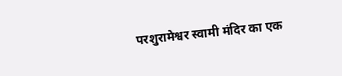परशुरामेश्वर स्वामी मंदिर का एक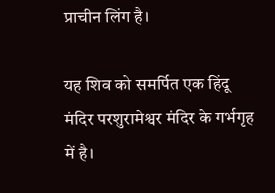प्राचीन लिंग है।

यह शिव को समर्पित एक हिंदू मंदिर परशुरामेश्वर मंदिर के गर्भगृह में है।